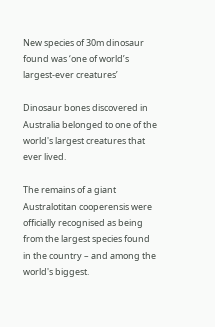New species of 30m dinosaur found was ‘one of world’s largest-ever creatures’

Dinosaur bones discovered in Australia belonged to one of the world's largest creatures that ever lived.

The remains of a giant Australotitan cooperensis were officially recognised as being from the largest species found in the country – and among the world's biggest.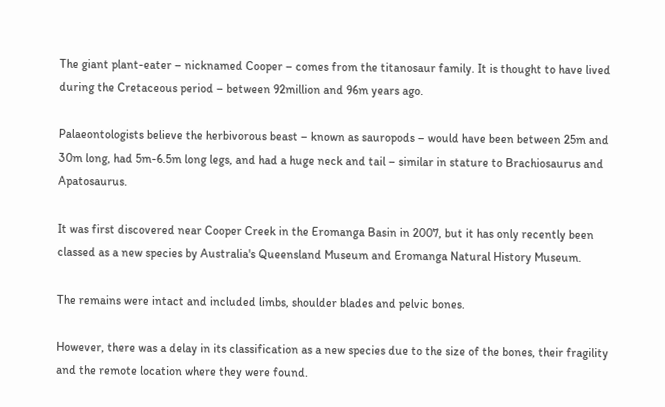The giant plant-eater – nicknamed Cooper – comes from the titanosaur family. It is thought to have lived during the Cretaceous period – between 92million and 96m years ago.

Palaeontologists believe the herbivorous beast – known as sauropods – would have been between 25m and 30m long, had 5m-6.5m long legs, and had a huge neck and tail – similar in stature to Brachiosaurus and Apatosaurus.

It was first discovered near Cooper Creek in the Eromanga Basin in 2007, but it has only recently been classed as a new species by Australia's Queensland Museum and Eromanga Natural History Museum.

The remains were intact and included limbs, shoulder blades and pelvic bones.

However, there was a delay in its classification as a new species due to the size of the bones, their fragility and the remote location where they were found.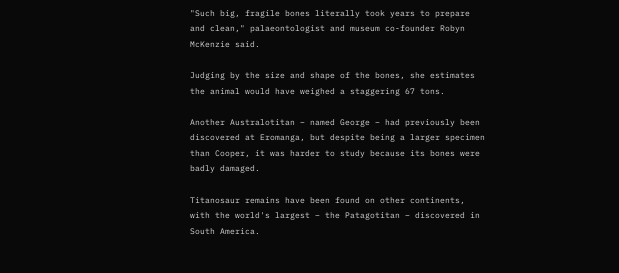"Such big, fragile bones literally took years to prepare and clean," palaeontologist and museum co-founder Robyn McKenzie said.

Judging by the size and shape of the bones, she estimates the animal would have weighed a staggering 67 tons.

Another Australotitan – named George – had previously been discovered at Eromanga, but despite being a larger specimen than Cooper, it was harder to study because its bones were badly damaged.

Titanosaur remains have been found on other continents, with the world's largest – the Patagotitan – discovered in South America.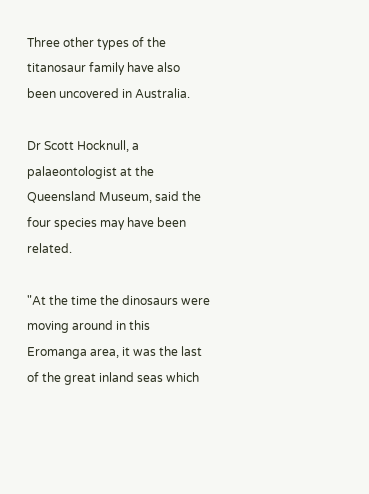Three other types of the titanosaur family have also been uncovered in Australia.

Dr Scott Hocknull, a palaeontologist at the Queensland Museum, said the four species may have been related.

"At the time the dinosaurs were moving around in this Eromanga area, it was the last of the great inland seas which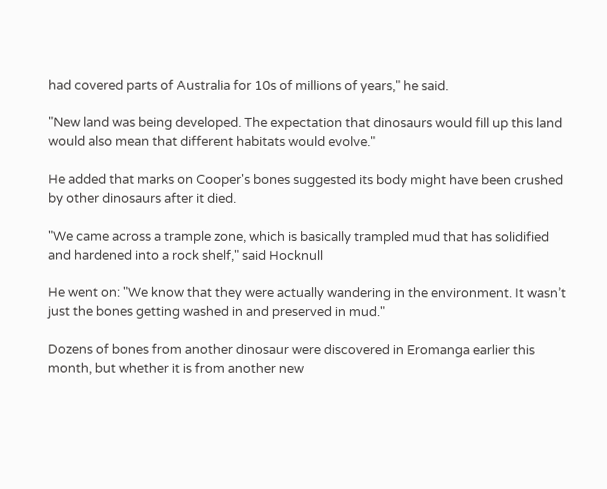had covered parts of Australia for 10s of millions of years," he said.

"New land was being developed. The expectation that dinosaurs would fill up this land would also mean that different habitats would evolve."

He added that marks on Cooper's bones suggested its body might have been crushed by other dinosaurs after it died.

"We came across a trample zone, which is basically trampled mud that has solidified and hardened into a rock shelf," said Hocknull

He went on: "We know that they were actually wandering in the environment. It wasn’t just the bones getting washed in and preserved in mud."

Dozens of bones from another dinosaur were discovered in Eromanga earlier this month, but whether it is from another new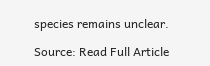species remains unclear.

Source: Read Full Article